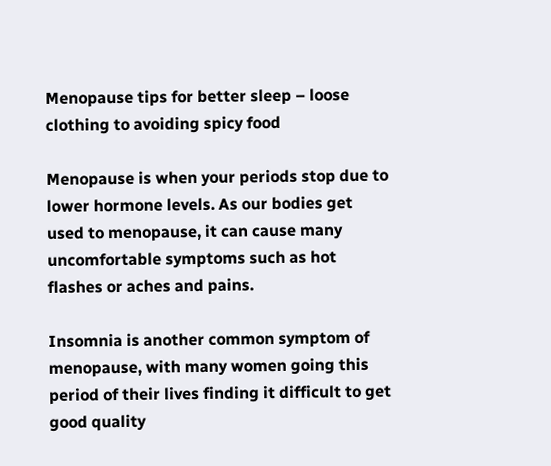Menopause tips for better sleep – loose clothing to avoiding spicy food

Menopause is when your periods stop due to lower hormone levels. As our bodies get used to menopause, it can cause many uncomfortable symptoms such as hot flashes or aches and pains.

Insomnia is another common symptom of menopause, with many women going this period of their lives finding it difficult to get good quality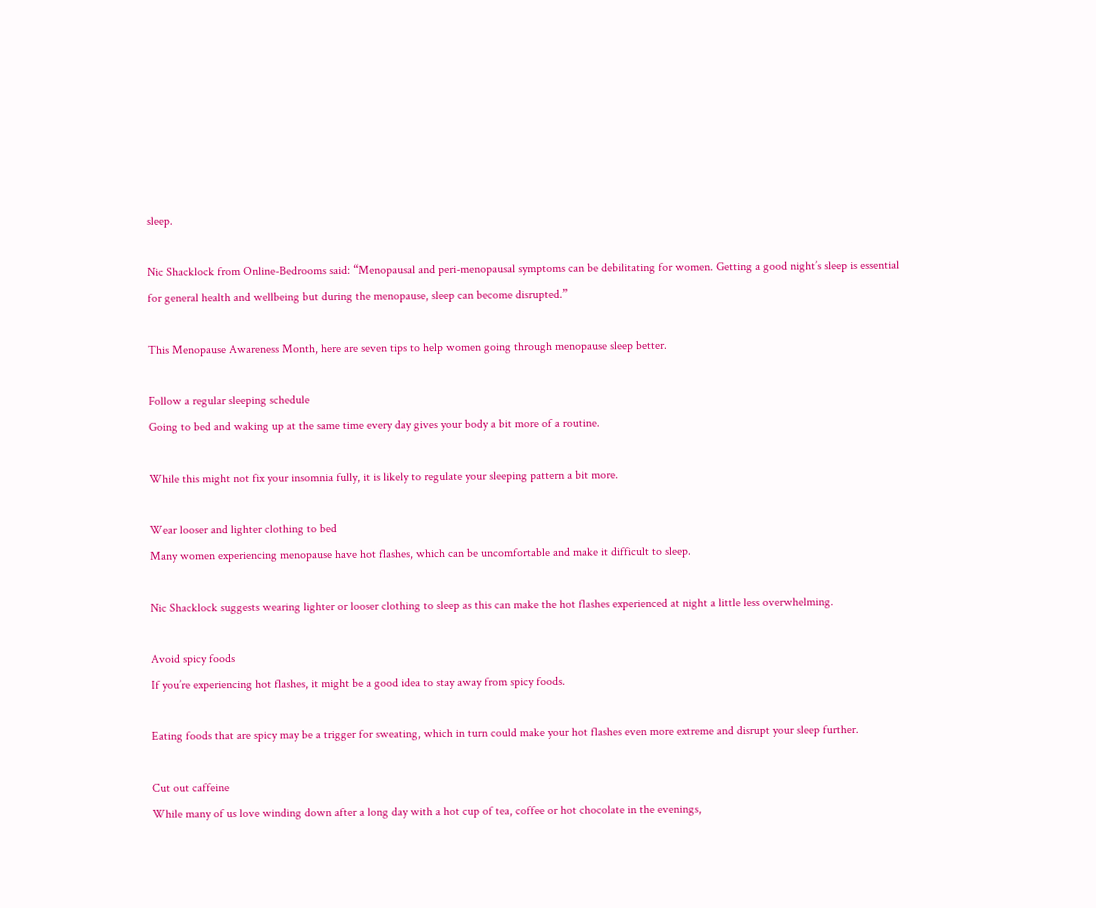sleep.

Nic Shacklock from Online-Bedrooms said: “Menopausal and peri-menopausal symptoms can be debilitating for women. Getting a good night’s sleep is essential for general health and wellbeing but during the menopause, sleep can become disrupted.”

This Menopause Awareness Month, here are seven tips to help women going through menopause sleep better.

Follow a regular sleeping schedule
Going to bed and waking up at the same time every day gives your body a bit more of a routine.

While this might not fix your insomnia fully, it is likely to regulate your sleeping pattern a bit more.

Wear looser and lighter clothing to bed
Many women experiencing menopause have hot flashes, which can be uncomfortable and make it difficult to sleep.

Nic Shacklock suggests wearing lighter or looser clothing to sleep as this can make the hot flashes experienced at night a little less overwhelming.

Avoid spicy foods
If you’re experiencing hot flashes, it might be a good idea to stay away from spicy foods.

Eating foods that are spicy may be a trigger for sweating, which in turn could make your hot flashes even more extreme and disrupt your sleep further.

Cut out caffeine
While many of us love winding down after a long day with a hot cup of tea, coffee or hot chocolate in the evenings,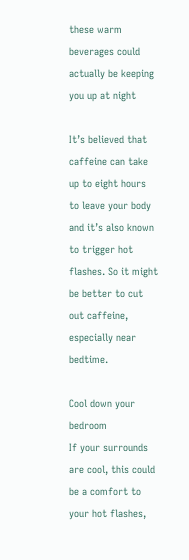these warm beverages could actually be keeping you up at night

It’s believed that caffeine can take up to eight hours to leave your body and it’s also known to trigger hot flashes. So it might be better to cut out caffeine, especially near bedtime.

Cool down your bedroom
If your surrounds are cool, this could be a comfort to your hot flashes,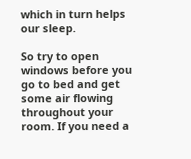which in turn helps our sleep.

So try to open windows before you go to bed and get some air flowing throughout your room. If you need a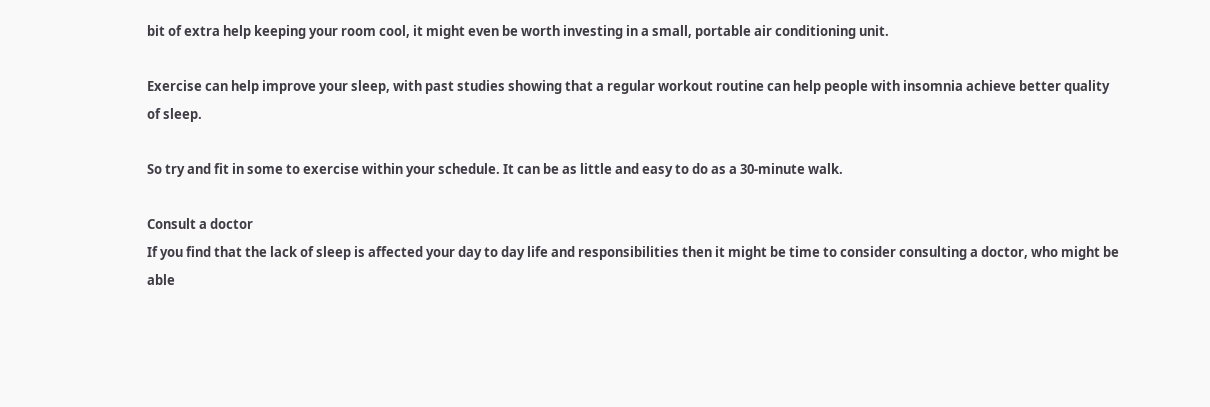bit of extra help keeping your room cool, it might even be worth investing in a small, portable air conditioning unit.

Exercise can help improve your sleep, with past studies showing that a regular workout routine can help people with insomnia achieve better quality of sleep.

So try and fit in some to exercise within your schedule. It can be as little and easy to do as a 30-minute walk.

Consult a doctor
If you find that the lack of sleep is affected your day to day life and responsibilities then it might be time to consider consulting a doctor, who might be able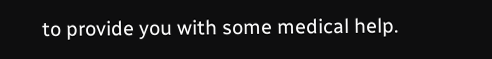to provide you with some medical help.